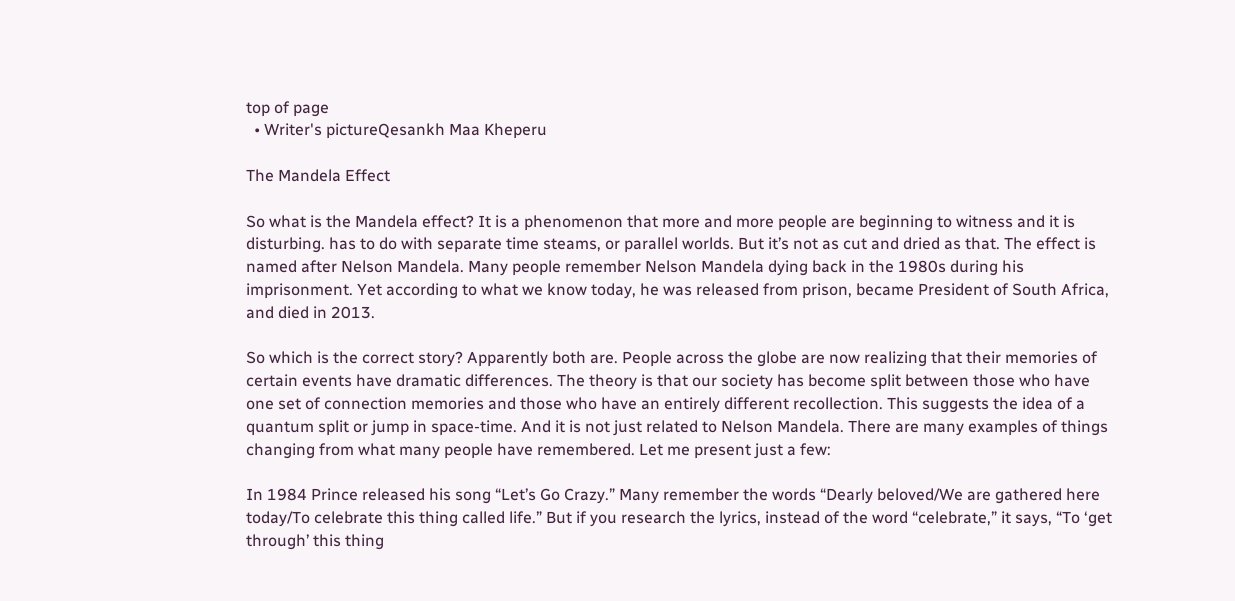top of page
  • Writer's pictureQesankh Maa Kheperu

The Mandela Effect

So what is the Mandela effect? It is a phenomenon that more and more people are beginning to witness and it is disturbing. has to do with separate time steams, or parallel worlds. But it’s not as cut and dried as that. The effect is named after Nelson Mandela. Many people remember Nelson Mandela dying back in the 1980s during his imprisonment. Yet according to what we know today, he was released from prison, became President of South Africa, and died in 2013.

So which is the correct story? Apparently both are. People across the globe are now realizing that their memories of certain events have dramatic differences. The theory is that our society has become split between those who have one set of connection memories and those who have an entirely different recollection. This suggests the idea of a quantum split or jump in space-time. And it is not just related to Nelson Mandela. There are many examples of things changing from what many people have remembered. Let me present just a few:

In 1984 Prince released his song “Let’s Go Crazy.” Many remember the words “Dearly beloved/We are gathered here today/To celebrate this thing called life.” But if you research the lyrics, instead of the word “celebrate,” it says, “To ‘get through’ this thing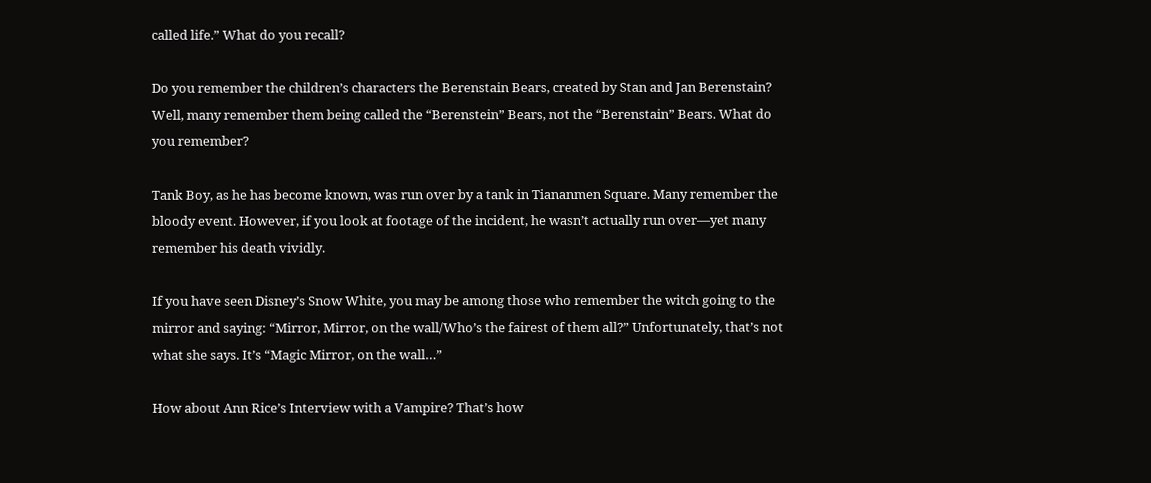called life.” What do you recall?

Do you remember the children’s characters the Berenstain Bears, created by Stan and Jan Berenstain? Well, many remember them being called the “Berenstein” Bears, not the “Berenstain” Bears. What do you remember?

Tank Boy, as he has become known, was run over by a tank in Tiananmen Square. Many remember the bloody event. However, if you look at footage of the incident, he wasn’t actually run over—yet many remember his death vividly.

If you have seen Disney’s Snow White, you may be among those who remember the witch going to the mirror and saying: “Mirror, Mirror, on the wall/Who’s the fairest of them all?” Unfortunately, that’s not what she says. It’s “Magic Mirror, on the wall…”

How about Ann Rice’s Interview with a Vampire? That’s how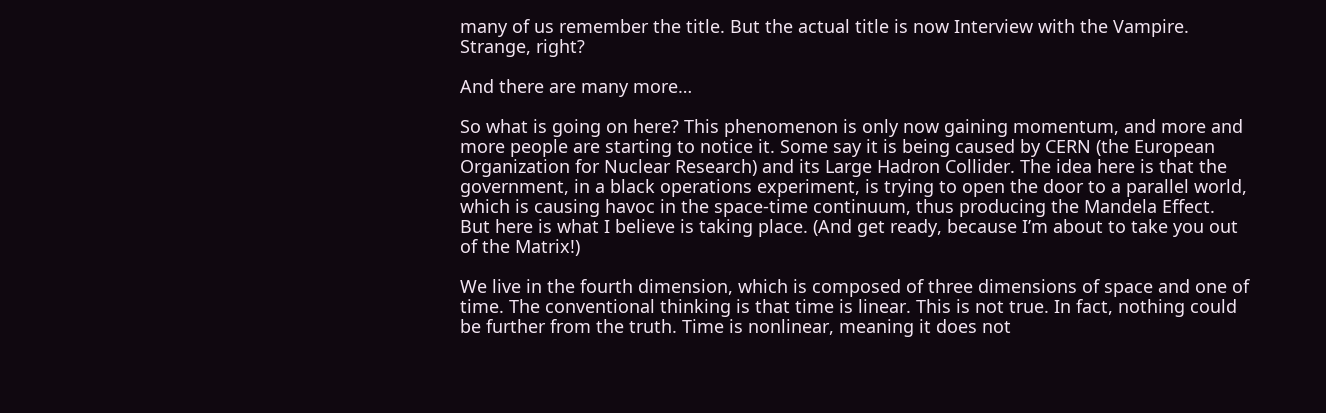many of us remember the title. But the actual title is now Interview with the Vampire. Strange, right?

And there are many more…

So what is going on here? This phenomenon is only now gaining momentum, and more and more people are starting to notice it. Some say it is being caused by CERN (the European Organization for Nuclear Research) and its Large Hadron Collider. The idea here is that the government, in a black operations experiment, is trying to open the door to a parallel world, which is causing havoc in the space-time continuum, thus producing the Mandela Effect. But here is what I believe is taking place. (And get ready, because I’m about to take you out of the Matrix!)

We live in the fourth dimension, which is composed of three dimensions of space and one of time. The conventional thinking is that time is linear. This is not true. In fact, nothing could be further from the truth. Time is nonlinear, meaning it does not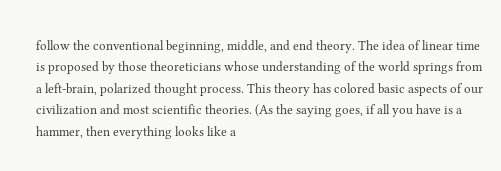follow the conventional beginning, middle, and end theory. The idea of linear time is proposed by those theoreticians whose understanding of the world springs from a left-brain, polarized thought process. This theory has colored basic aspects of our civilization and most scientific theories. (As the saying goes, if all you have is a hammer, then everything looks like a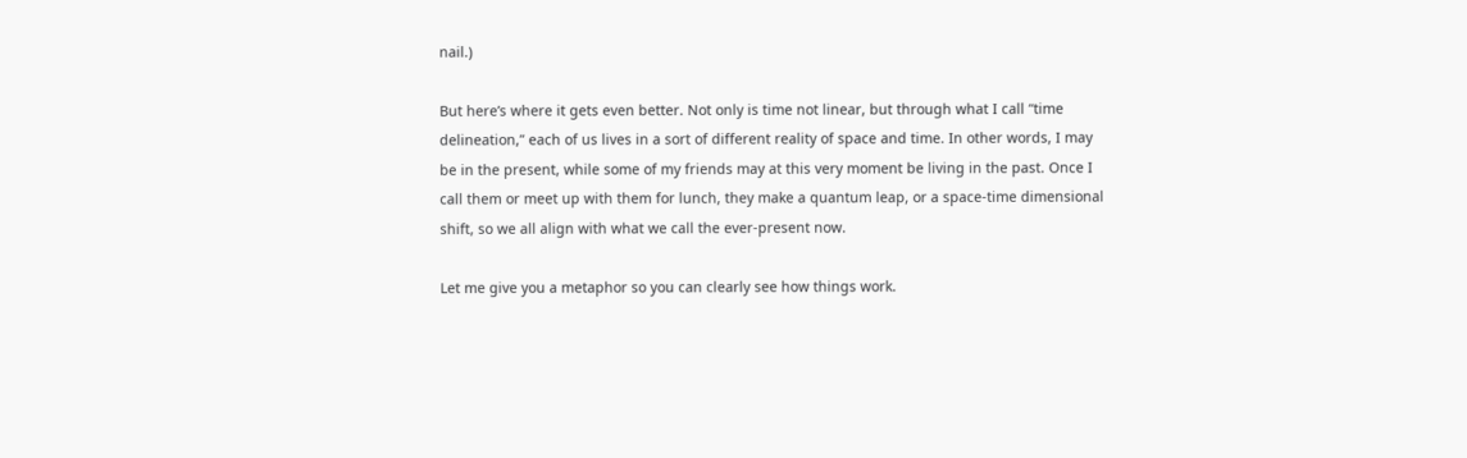nail.)

But here’s where it gets even better. Not only is time not linear, but through what I call “time delineation,” each of us lives in a sort of different reality of space and time. In other words, I may be in the present, while some of my friends may at this very moment be living in the past. Once I call them or meet up with them for lunch, they make a quantum leap, or a space-time dimensional shift, so we all align with what we call the ever-present now.

Let me give you a metaphor so you can clearly see how things work.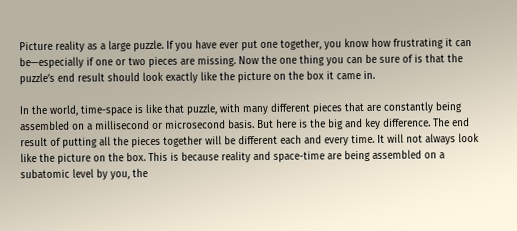Picture reality as a large puzzle. If you have ever put one together, you know how frustrating it can be—especially if one or two pieces are missing. Now the one thing you can be sure of is that the puzzle’s end result should look exactly like the picture on the box it came in.

In the world, time-space is like that puzzle, with many different pieces that are constantly being assembled on a millisecond or microsecond basis. But here is the big and key difference. The end result of putting all the pieces together will be different each and every time. It will not always look like the picture on the box. This is because reality and space-time are being assembled on a subatomic level by you, the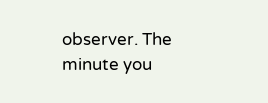observer. The minute you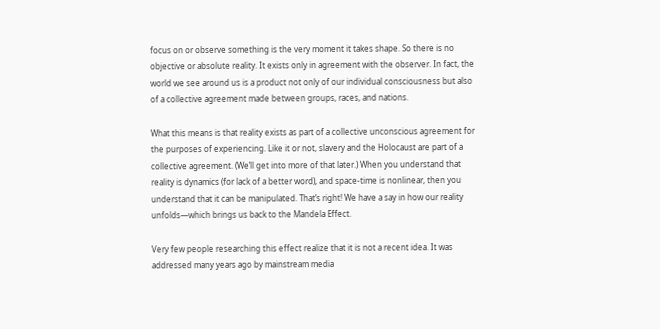focus on or observe something is the very moment it takes shape. So there is no objective or absolute reality. It exists only in agreement with the observer. In fact, the world we see around us is a product not only of our individual consciousness but also of a collective agreement made between groups, races, and nations.

What this means is that reality exists as part of a collective unconscious agreement for the purposes of experiencing. Like it or not, slavery and the Holocaust are part of a collective agreement. (We’ll get into more of that later.) When you understand that reality is dynamics (for lack of a better word), and space-time is nonlinear, then you understand that it can be manipulated. That’s right! We have a say in how our reality unfolds—which brings us back to the Mandela Effect.

Very few people researching this effect realize that it is not a recent idea. It was addressed many years ago by mainstream media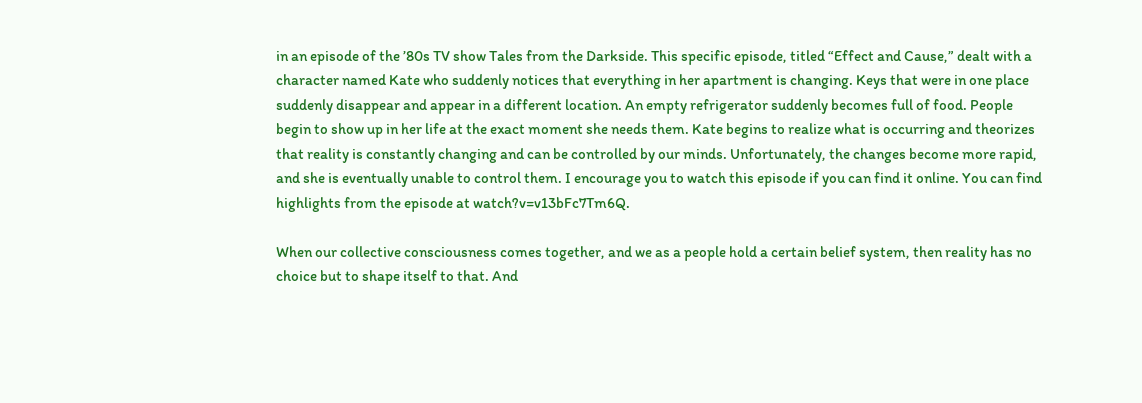in an episode of the ’80s TV show Tales from the Darkside. This specific episode, titled “Effect and Cause,” dealt with a character named Kate who suddenly notices that everything in her apartment is changing. Keys that were in one place suddenly disappear and appear in a different location. An empty refrigerator suddenly becomes full of food. People begin to show up in her life at the exact moment she needs them. Kate begins to realize what is occurring and theorizes that reality is constantly changing and can be controlled by our minds. Unfortunately, the changes become more rapid, and she is eventually unable to control them. I encourage you to watch this episode if you can find it online. You can find highlights from the episode at watch?v=v13bFc7Tm6Q.

When our collective consciousness comes together, and we as a people hold a certain belief system, then reality has no choice but to shape itself to that. And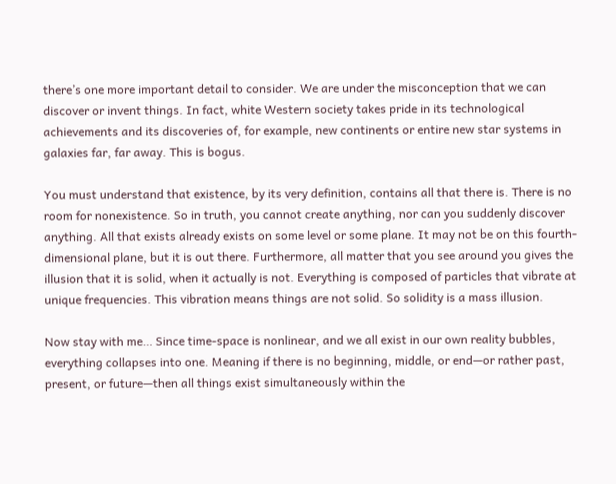there’s one more important detail to consider. We are under the misconception that we can discover or invent things. In fact, white Western society takes pride in its technological achievements and its discoveries of, for example, new continents or entire new star systems in galaxies far, far away. This is bogus.

You must understand that existence, by its very definition, contains all that there is. There is no room for nonexistence. So in truth, you cannot create anything, nor can you suddenly discover anything. All that exists already exists on some level or some plane. It may not be on this fourth-dimensional plane, but it is out there. Furthermore, all matter that you see around you gives the illusion that it is solid, when it actually is not. Everything is composed of particles that vibrate at unique frequencies. This vibration means things are not solid. So solidity is a mass illusion.

Now stay with me… Since time-space is nonlinear, and we all exist in our own reality bubbles, everything collapses into one. Meaning if there is no beginning, middle, or end—or rather past, present, or future—then all things exist simultaneously within the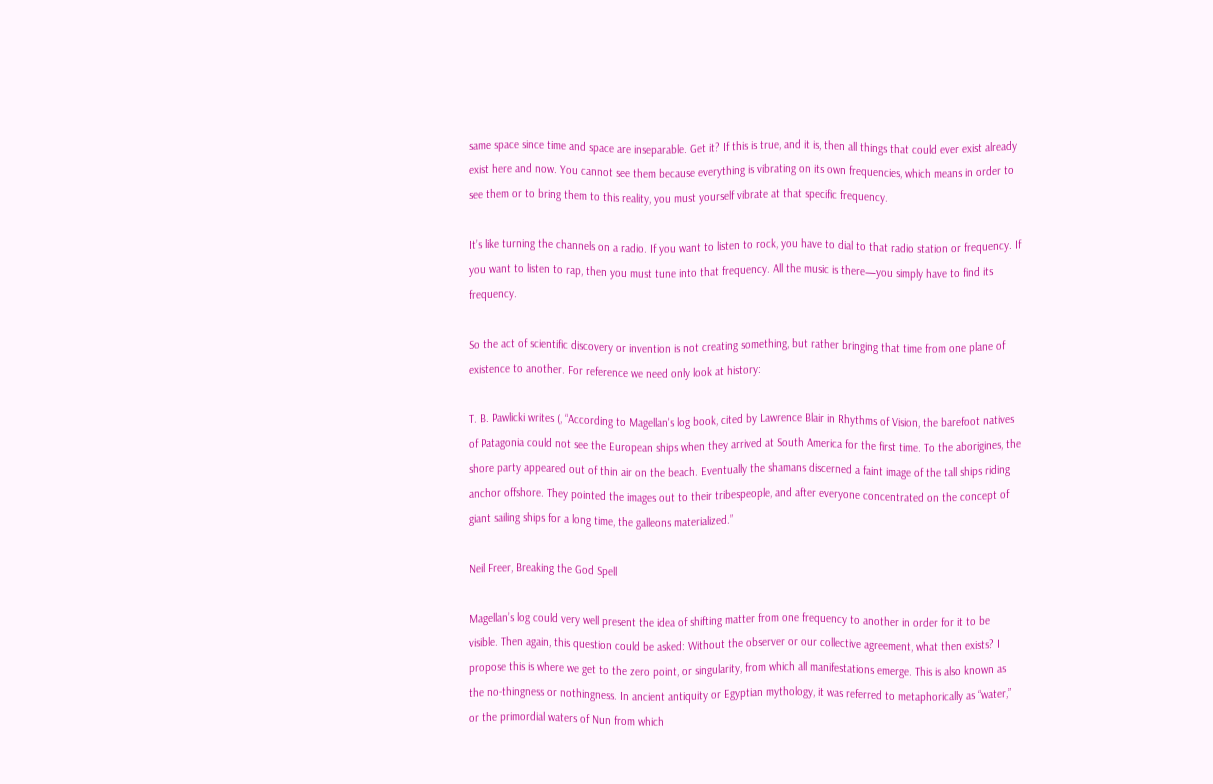same space since time and space are inseparable. Get it? If this is true, and it is, then all things that could ever exist already exist here and now. You cannot see them because everything is vibrating on its own frequencies, which means in order to see them or to bring them to this reality, you must yourself vibrate at that specific frequency.

It’s like turning the channels on a radio. If you want to listen to rock, you have to dial to that radio station or frequency. If you want to listen to rap, then you must tune into that frequency. All the music is there—you simply have to find its frequency.

So the act of scientific discovery or invention is not creating something, but rather bringing that time from one plane of existence to another. For reference we need only look at history:

T. B. Pawlicki writes (, “According to Magellan's log book, cited by Lawrence Blair in Rhythms of Vision, the barefoot natives of Patagonia could not see the European ships when they arrived at South America for the first time. To the aborigines, the shore party appeared out of thin air on the beach. Eventually the shamans discerned a faint image of the tall ships riding anchor offshore. They pointed the images out to their tribespeople, and after everyone concentrated on the concept of giant sailing ships for a long time, the galleons materialized.”

Neil Freer, Breaking the God Spell

Magellan’s log could very well present the idea of shifting matter from one frequency to another in order for it to be visible. Then again, this question could be asked: Without the observer or our collective agreement, what then exists? I propose this is where we get to the zero point, or singularity, from which all manifestations emerge. This is also known as the no-thingness or nothingness. In ancient antiquity or Egyptian mythology, it was referred to metaphorically as “water,” or the primordial waters of Nun from which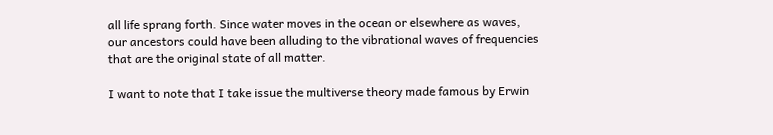all life sprang forth. Since water moves in the ocean or elsewhere as waves, our ancestors could have been alluding to the vibrational waves of frequencies that are the original state of all matter.

I want to note that I take issue the multiverse theory made famous by Erwin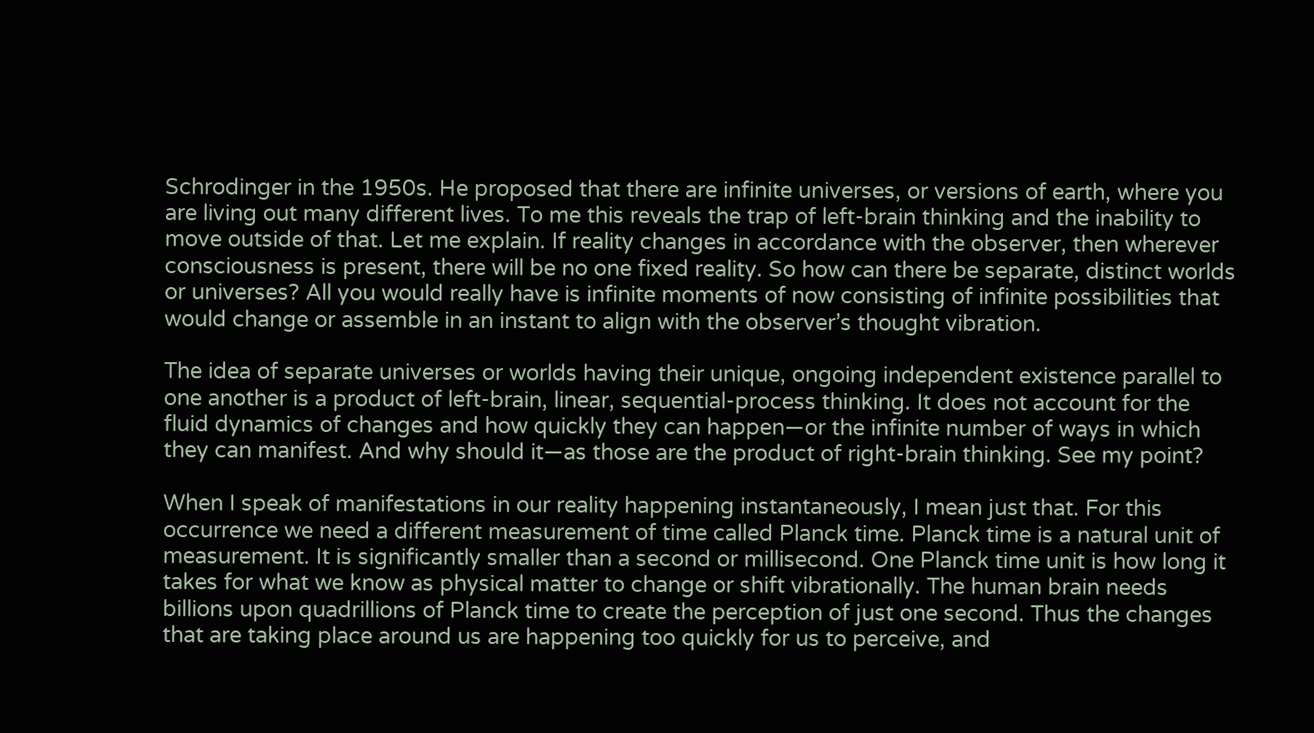Schrodinger in the 1950s. He proposed that there are infinite universes, or versions of earth, where you are living out many different lives. To me this reveals the trap of left-brain thinking and the inability to move outside of that. Let me explain. If reality changes in accordance with the observer, then wherever consciousness is present, there will be no one fixed reality. So how can there be separate, distinct worlds or universes? All you would really have is infinite moments of now consisting of infinite possibilities that would change or assemble in an instant to align with the observer’s thought vibration.

The idea of separate universes or worlds having their unique, ongoing independent existence parallel to one another is a product of left-brain, linear, sequential-process thinking. It does not account for the fluid dynamics of changes and how quickly they can happen—or the infinite number of ways in which they can manifest. And why should it—as those are the product of right-brain thinking. See my point?

When I speak of manifestations in our reality happening instantaneously, I mean just that. For this occurrence we need a different measurement of time called Planck time. Planck time is a natural unit of measurement. It is significantly smaller than a second or millisecond. One Planck time unit is how long it takes for what we know as physical matter to change or shift vibrationally. The human brain needs billions upon quadrillions of Planck time to create the perception of just one second. Thus the changes that are taking place around us are happening too quickly for us to perceive, and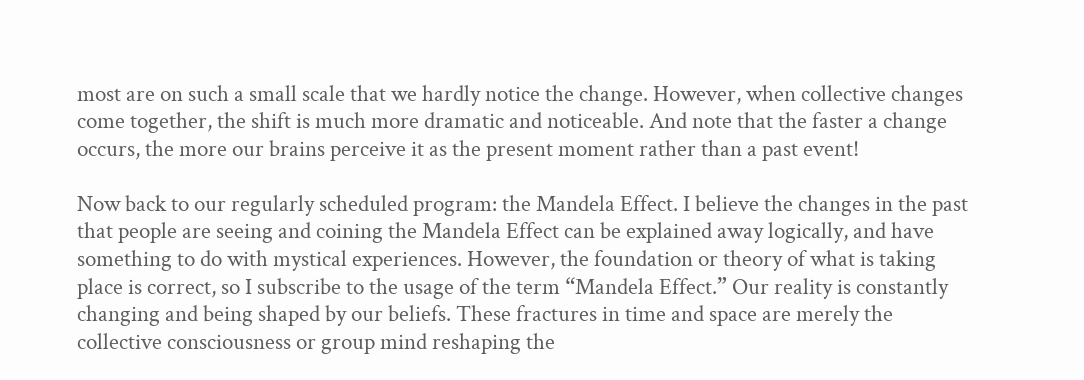most are on such a small scale that we hardly notice the change. However, when collective changes come together, the shift is much more dramatic and noticeable. And note that the faster a change occurs, the more our brains perceive it as the present moment rather than a past event!

Now back to our regularly scheduled program: the Mandela Effect. I believe the changes in the past that people are seeing and coining the Mandela Effect can be explained away logically, and have something to do with mystical experiences. However, the foundation or theory of what is taking place is correct, so I subscribe to the usage of the term “Mandela Effect.” Our reality is constantly changing and being shaped by our beliefs. These fractures in time and space are merely the collective consciousness or group mind reshaping the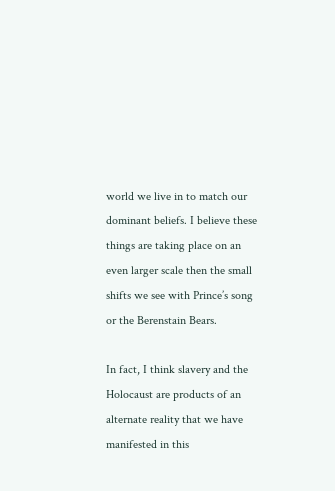world we live in to match our dominant beliefs. I believe these things are taking place on an even larger scale then the small shifts we see with Prince’s song or the Berenstain Bears.

In fact, I think slavery and the Holocaust are products of an alternate reality that we have manifested in this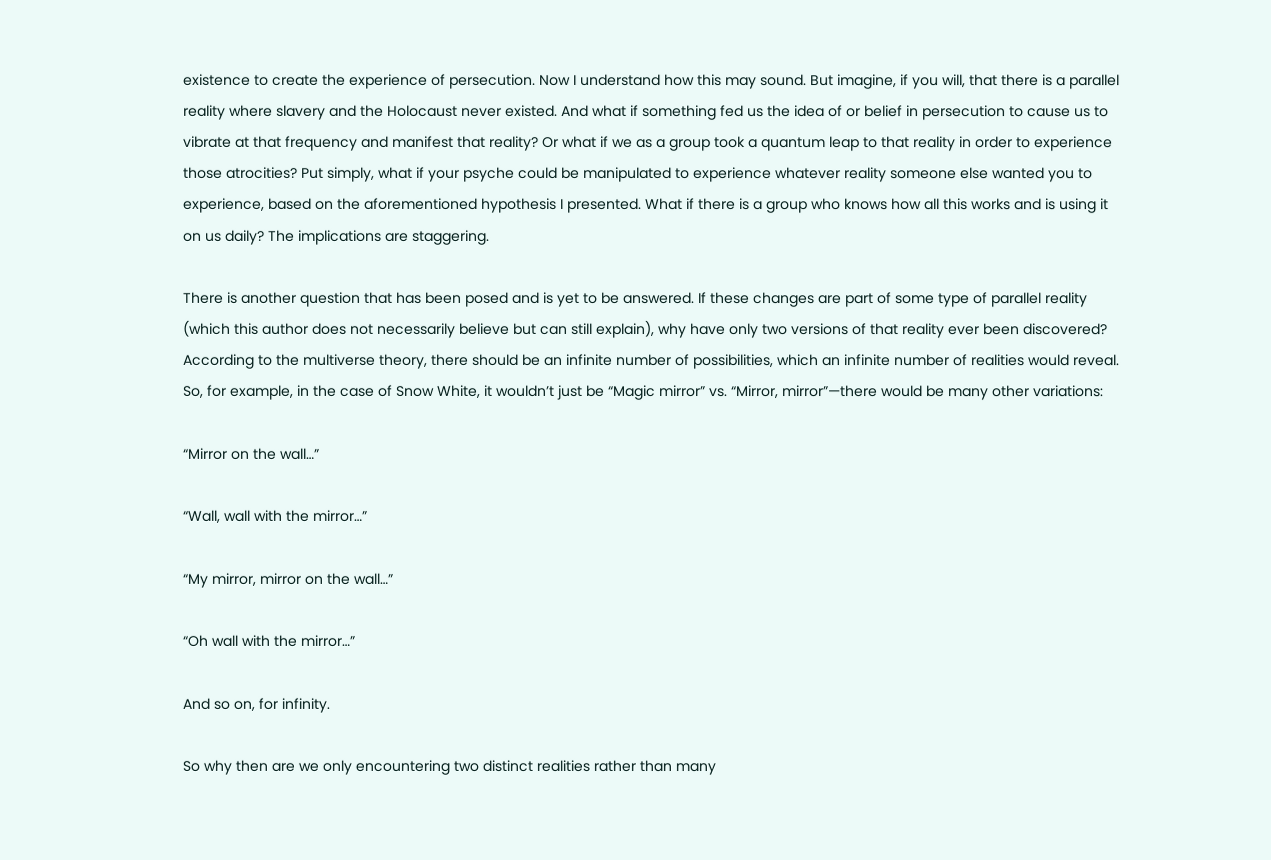existence to create the experience of persecution. Now I understand how this may sound. But imagine, if you will, that there is a parallel reality where slavery and the Holocaust never existed. And what if something fed us the idea of or belief in persecution to cause us to vibrate at that frequency and manifest that reality? Or what if we as a group took a quantum leap to that reality in order to experience those atrocities? Put simply, what if your psyche could be manipulated to experience whatever reality someone else wanted you to experience, based on the aforementioned hypothesis I presented. What if there is a group who knows how all this works and is using it on us daily? The implications are staggering.

There is another question that has been posed and is yet to be answered. If these changes are part of some type of parallel reality (which this author does not necessarily believe but can still explain), why have only two versions of that reality ever been discovered? According to the multiverse theory, there should be an infinite number of possibilities, which an infinite number of realities would reveal. So, for example, in the case of Snow White, it wouldn’t just be “Magic mirror” vs. “Mirror, mirror”—there would be many other variations:

“Mirror on the wall…”

“Wall, wall with the mirror…”

“My mirror, mirror on the wall…”

“Oh wall with the mirror…”

And so on, for infinity.

So why then are we only encountering two distinct realities rather than many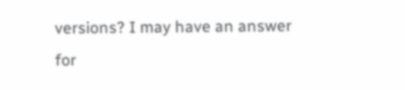versions? I may have an answer for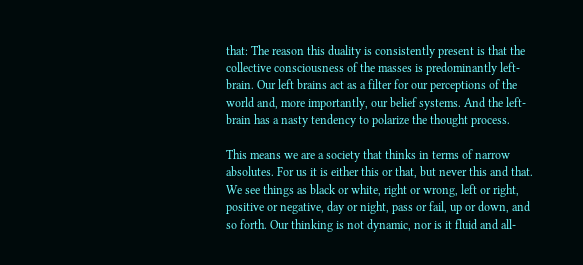that: The reason this duality is consistently present is that the collective consciousness of the masses is predominantly left-brain. Our left brains act as a filter for our perceptions of the world and, more importantly, our belief systems. And the left-brain has a nasty tendency to polarize the thought process.

This means we are a society that thinks in terms of narrow absolutes. For us it is either this or that, but never this and that. We see things as black or white, right or wrong, left or right, positive or negative, day or night, pass or fail, up or down, and so forth. Our thinking is not dynamic, nor is it fluid and all-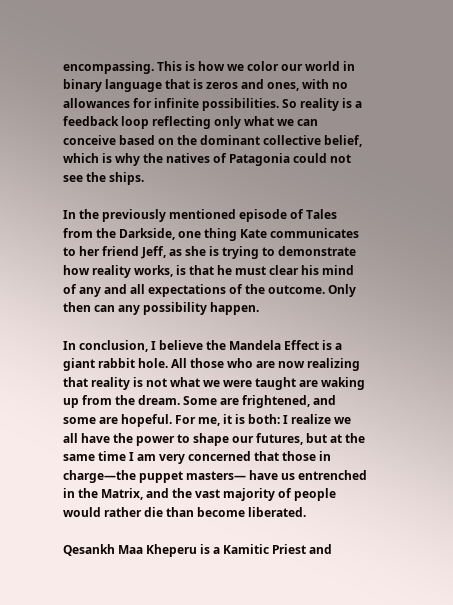encompassing. This is how we color our world in binary language that is zeros and ones, with no allowances for infinite possibilities. So reality is a feedback loop reflecting only what we can conceive based on the dominant collective belief, which is why the natives of Patagonia could not see the ships.

In the previously mentioned episode of Tales from the Darkside, one thing Kate communicates to her friend Jeff, as she is trying to demonstrate how reality works, is that he must clear his mind of any and all expectations of the outcome. Only then can any possibility happen.

In conclusion, I believe the Mandela Effect is a giant rabbit hole. All those who are now realizing that reality is not what we were taught are waking up from the dream. Some are frightened, and some are hopeful. For me, it is both: I realize we all have the power to shape our futures, but at the same time I am very concerned that those in charge—the puppet masters— have us entrenched in the Matrix, and the vast majority of people would rather die than become liberated.

Qesankh Maa Kheperu is a Kamitic Priest and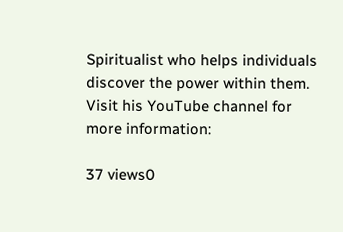Spiritualist who helps individuals discover the power within them. Visit his YouTube channel for more information:

37 views0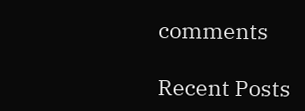comments

Recent Posts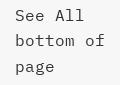See All
bottom of page